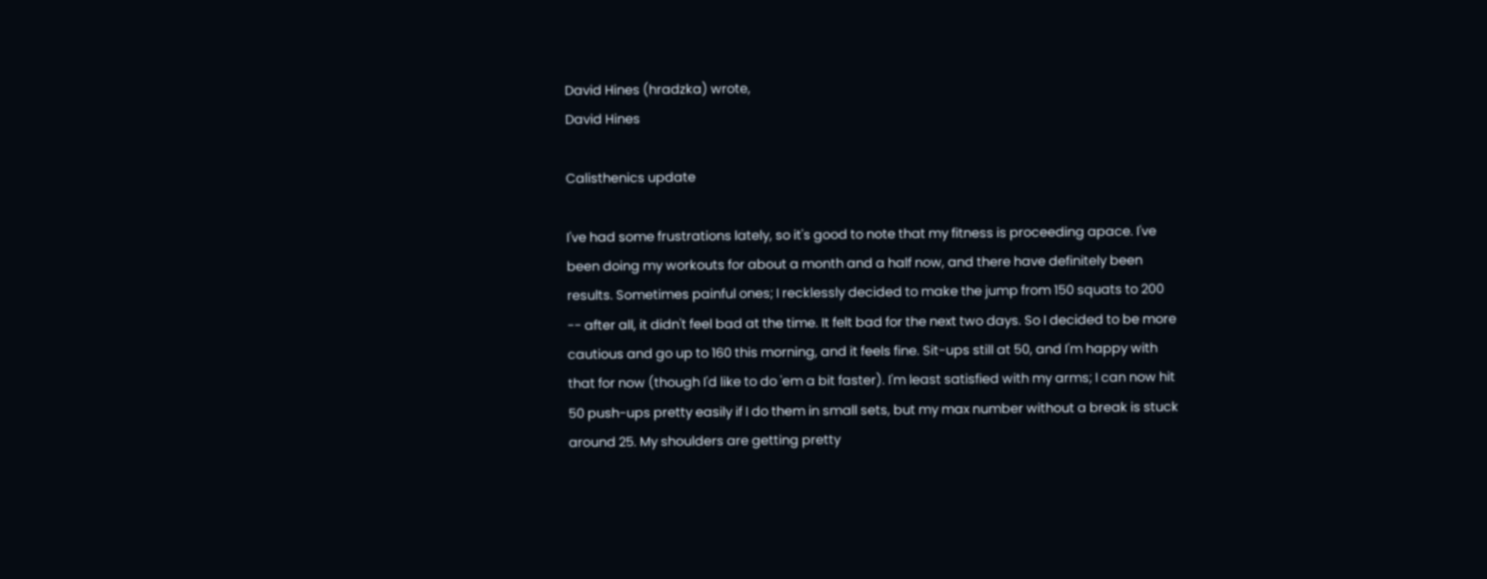David Hines (hradzka) wrote,
David Hines

Calisthenics update

I've had some frustrations lately, so it's good to note that my fitness is proceeding apace. I've been doing my workouts for about a month and a half now, and there have definitely been results. Sometimes painful ones; I recklessly decided to make the jump from 150 squats to 200 -- after all, it didn't feel bad at the time. It felt bad for the next two days. So I decided to be more cautious and go up to 160 this morning, and it feels fine. Sit-ups still at 50, and I'm happy with that for now (though I'd like to do 'em a bit faster). I'm least satisfied with my arms; I can now hit 50 push-ups pretty easily if I do them in small sets, but my max number without a break is stuck around 25. My shoulders are getting pretty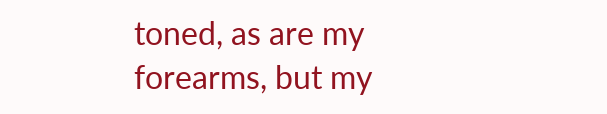toned, as are my forearms, but my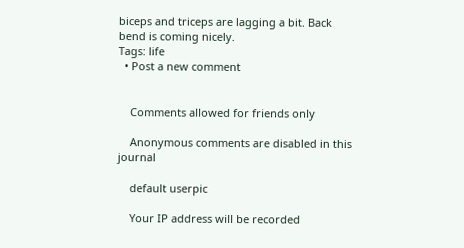biceps and triceps are lagging a bit. Back bend is coming nicely.
Tags: life
  • Post a new comment


    Comments allowed for friends only

    Anonymous comments are disabled in this journal

    default userpic

    Your IP address will be recorded